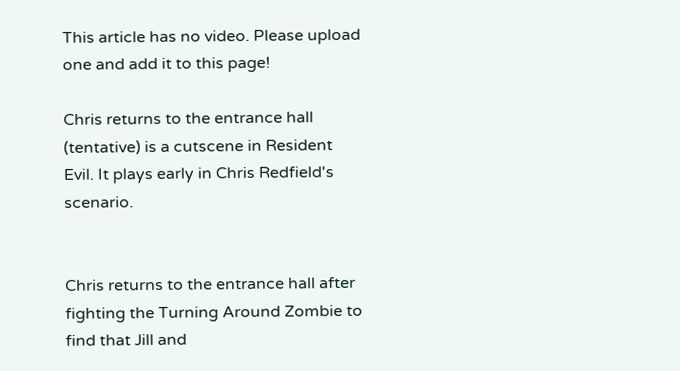This article has no video. Please upload one and add it to this page!

Chris returns to the entrance hall (tentative) is a cutscene in Resident Evil. It plays early in Chris Redfield's scenario.


Chris returns to the entrance hall after fighting the Turning Around Zombie to find that Jill and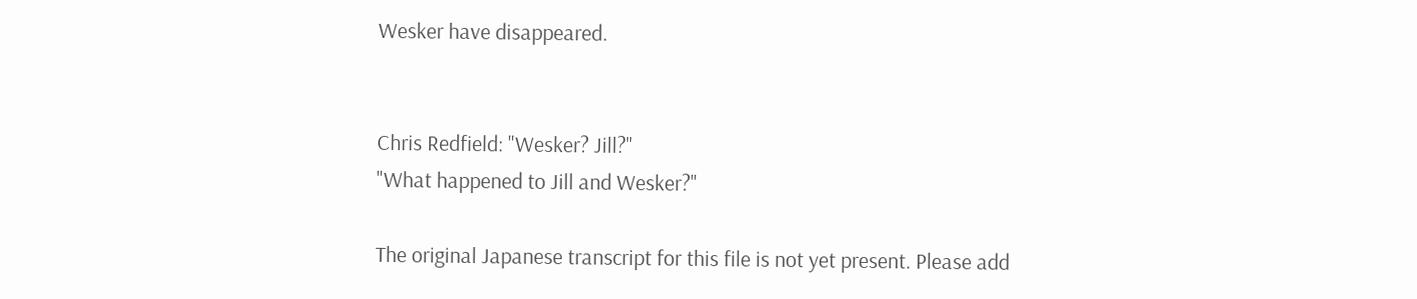Wesker have disappeared.


Chris Redfield: "Wesker? Jill?"
"What happened to Jill and Wesker?"

The original Japanese transcript for this file is not yet present. Please add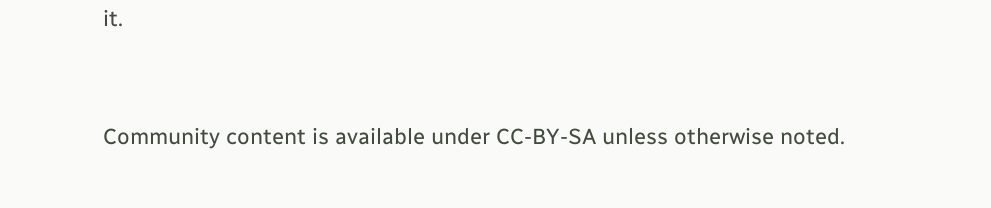it.


Community content is available under CC-BY-SA unless otherwise noted.